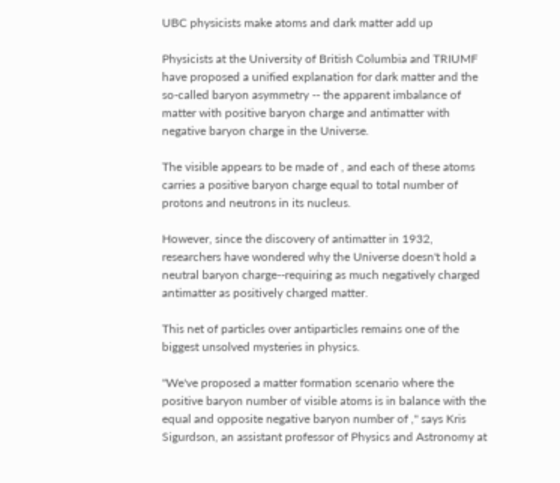UBC physicists make atoms and dark matter add up

Physicists at the University of British Columbia and TRIUMF have proposed a unified explanation for dark matter and the so-called baryon asymmetry -- the apparent imbalance of matter with positive baryon charge and antimatter with negative baryon charge in the Universe.

The visible appears to be made of , and each of these atoms carries a positive baryon charge equal to total number of protons and neutrons in its nucleus.

However, since the discovery of antimatter in 1932, researchers have wondered why the Universe doesn't hold a neutral baryon charge--requiring as much negatively charged antimatter as positively charged matter.

This net of particles over antiparticles remains one of the biggest unsolved mysteries in physics.

"We've proposed a matter formation scenario where the positive baryon number of visible atoms is in balance with the equal and opposite negative baryon number of ," says Kris Sigurdson, an assistant professor of Physics and Astronomy at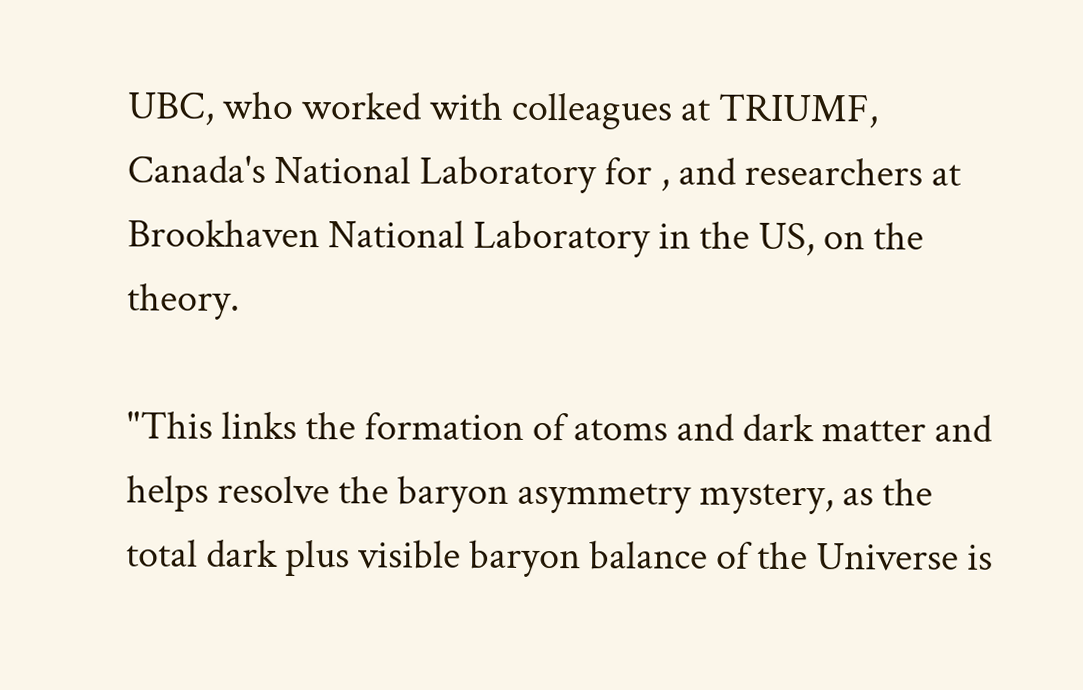UBC, who worked with colleagues at TRIUMF, Canada's National Laboratory for , and researchers at Brookhaven National Laboratory in the US, on the theory.

"This links the formation of atoms and dark matter and helps resolve the baryon asymmetry mystery, as the total dark plus visible baryon balance of the Universe is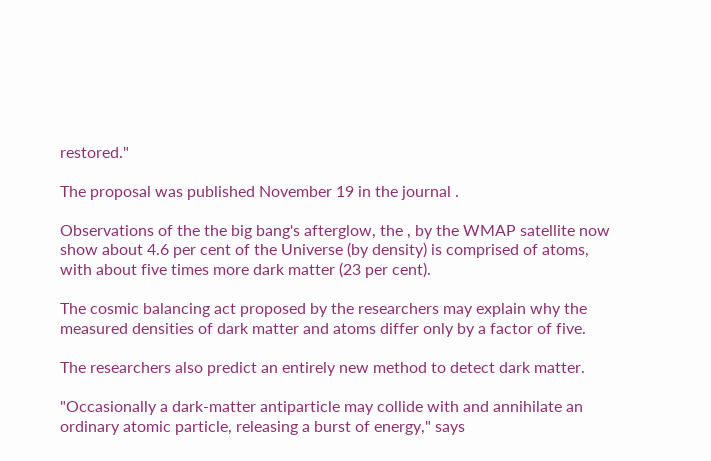restored."

The proposal was published November 19 in the journal .

Observations of the the big bang's afterglow, the , by the WMAP satellite now show about 4.6 per cent of the Universe (by density) is comprised of atoms, with about five times more dark matter (23 per cent).

The cosmic balancing act proposed by the researchers may explain why the measured densities of dark matter and atoms differ only by a factor of five.

The researchers also predict an entirely new method to detect dark matter.

"Occasionally a dark-matter antiparticle may collide with and annihilate an ordinary atomic particle, releasing a burst of energy," says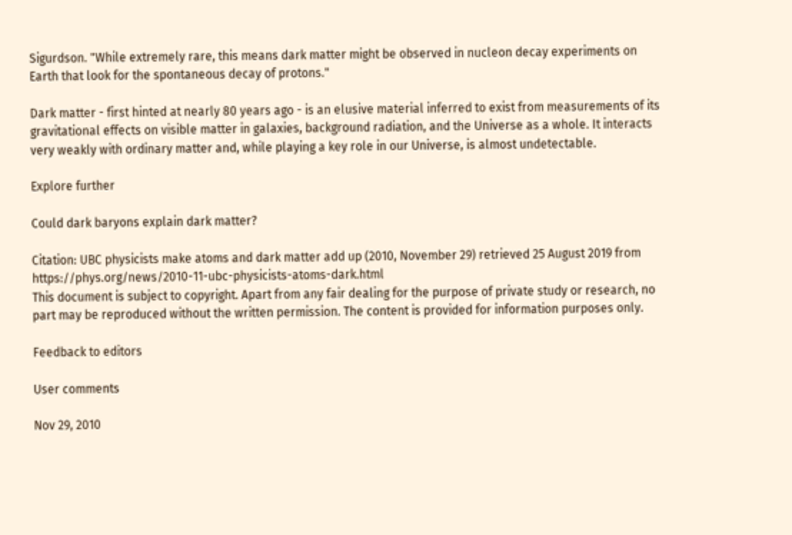Sigurdson. "While extremely rare, this means dark matter might be observed in nucleon decay experiments on Earth that look for the spontaneous decay of protons."

Dark matter - first hinted at nearly 80 years ago - is an elusive material inferred to exist from measurements of its gravitational effects on visible matter in galaxies, background radiation, and the Universe as a whole. It interacts very weakly with ordinary matter and, while playing a key role in our Universe, is almost undetectable.

Explore further

Could dark baryons explain dark matter?

Citation: UBC physicists make atoms and dark matter add up (2010, November 29) retrieved 25 August 2019 from https://phys.org/news/2010-11-ubc-physicists-atoms-dark.html
This document is subject to copyright. Apart from any fair dealing for the purpose of private study or research, no part may be reproduced without the written permission. The content is provided for information purposes only.

Feedback to editors

User comments

Nov 29, 2010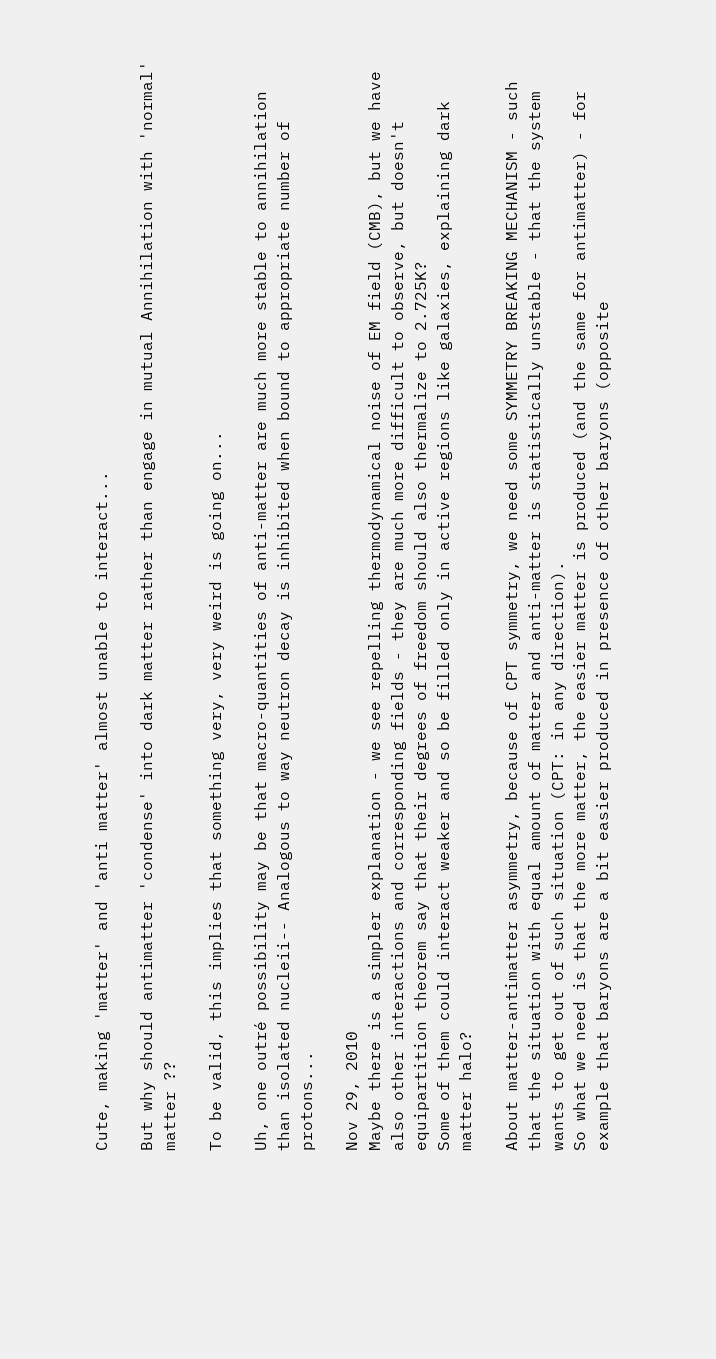Cute, making 'matter' and 'anti matter' almost unable to interact...

But why should antimatter 'condense' into dark matter rather than engage in mutual Annihilation with 'normal' matter ??

To be valid, this implies that something very, very weird is going on...

Uh, one outré possibility may be that macro-quantities of anti-matter are much more stable to annihilation than isolated nucleii-- Analogous to way neutron decay is inhibited when bound to appropriate number of protons...

Nov 29, 2010
Maybe there is a simpler explanation - we see repelling thermodynamical noise of EM field (CMB), but we have also other interactions and corresponding fields - they are much more difficult to observe, but doesn't equipartition theorem say that their degrees of freedom should also thermalize to 2.725K?
Some of them could interact weaker and so be filled only in active regions like galaxies, explaining dark matter halo?

About matter-antimatter asymmetry, because of CPT symmetry, we need some SYMMETRY BREAKING MECHANISM - such that the situation with equal amount of matter and anti-matter is statistically unstable - that the system wants to get out of such situation (CPT: in any direction).
So what we need is that the more matter, the easier matter is produced (and the same for antimatter) - for example that baryons are a bit easier produced in presence of other baryons (opposite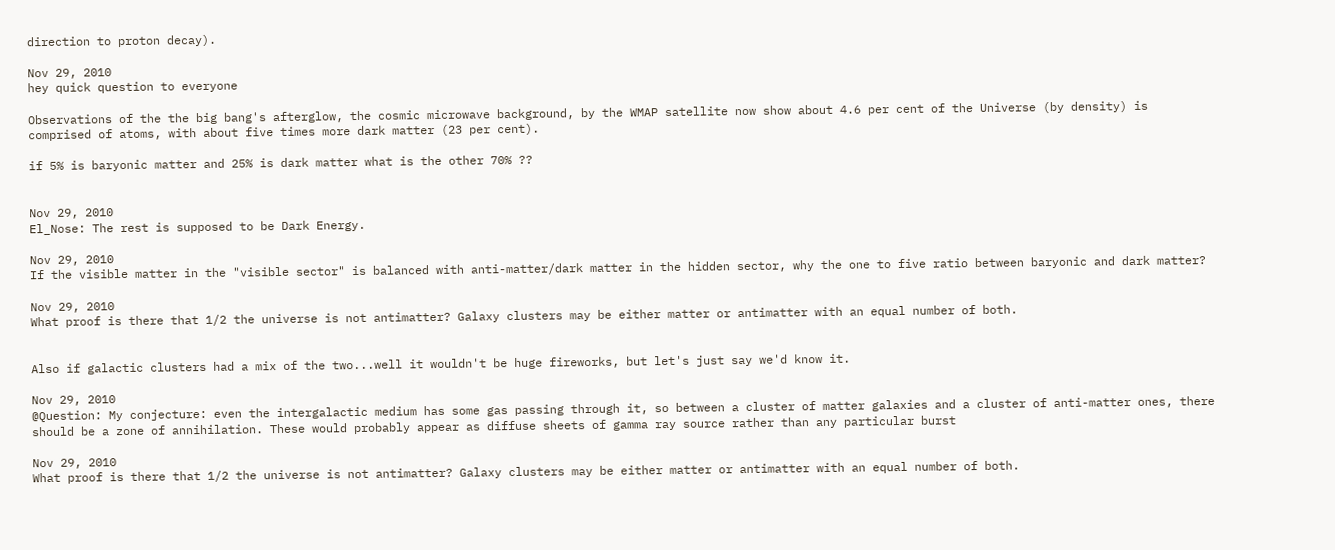direction to proton decay).

Nov 29, 2010
hey quick question to everyone

Observations of the the big bang's afterglow, the cosmic microwave background, by the WMAP satellite now show about 4.6 per cent of the Universe (by density) is comprised of atoms, with about five times more dark matter (23 per cent).

if 5% is baryonic matter and 25% is dark matter what is the other 70% ??


Nov 29, 2010
El_Nose: The rest is supposed to be Dark Energy.

Nov 29, 2010
If the visible matter in the "visible sector" is balanced with anti-matter/dark matter in the hidden sector, why the one to five ratio between baryonic and dark matter?

Nov 29, 2010
What proof is there that 1/2 the universe is not antimatter? Galaxy clusters may be either matter or antimatter with an equal number of both.


Also if galactic clusters had a mix of the two...well it wouldn't be huge fireworks, but let's just say we'd know it.

Nov 29, 2010
@Question: My conjecture: even the intergalactic medium has some gas passing through it, so between a cluster of matter galaxies and a cluster of anti-matter ones, there should be a zone of annihilation. These would probably appear as diffuse sheets of gamma ray source rather than any particular burst

Nov 29, 2010
What proof is there that 1/2 the universe is not antimatter? Galaxy clusters may be either matter or antimatter with an equal number of both.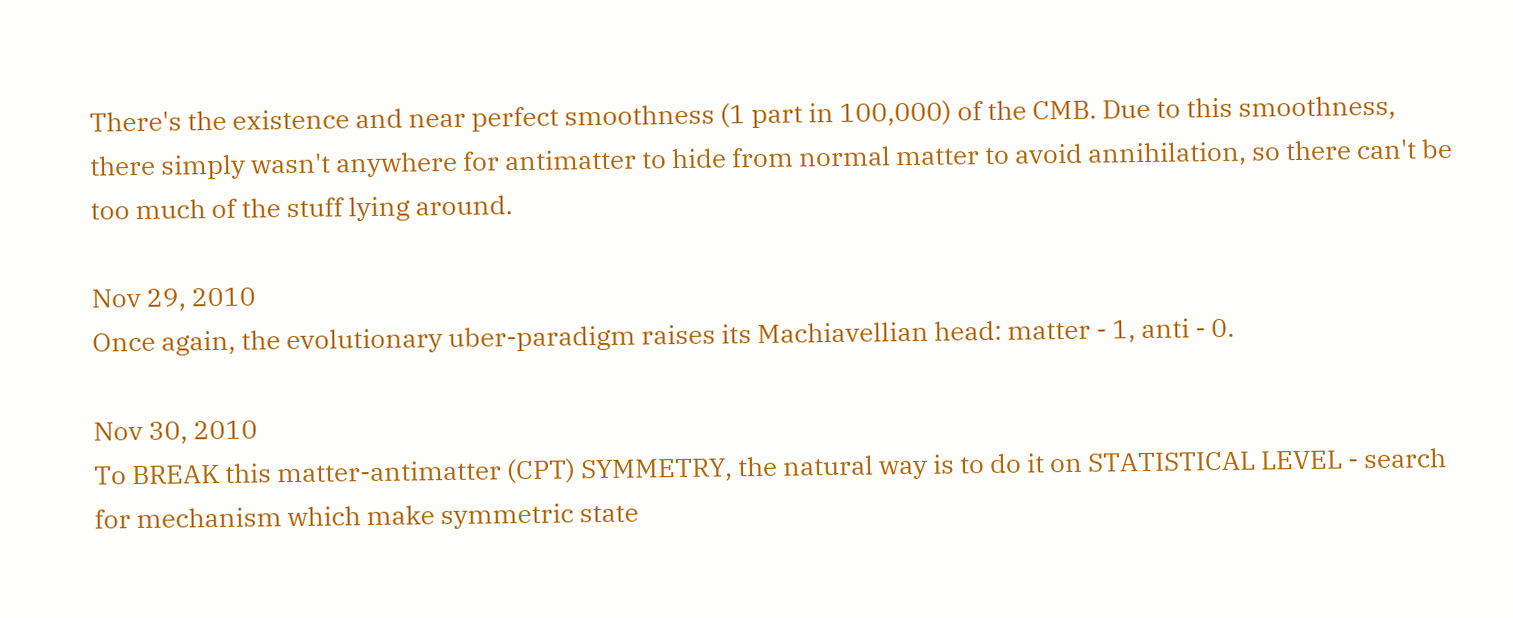There's the existence and near perfect smoothness (1 part in 100,000) of the CMB. Due to this smoothness, there simply wasn't anywhere for antimatter to hide from normal matter to avoid annihilation, so there can't be too much of the stuff lying around.

Nov 29, 2010
Once again, the evolutionary uber-paradigm raises its Machiavellian head: matter - 1, anti - 0.

Nov 30, 2010
To BREAK this matter-antimatter (CPT) SYMMETRY, the natural way is to do it on STATISTICAL LEVEL - search for mechanism which make symmetric state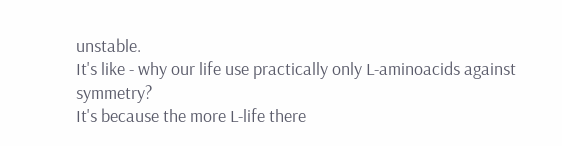unstable.
It's like - why our life use practically only L-aminoacids against symmetry?
It's because the more L-life there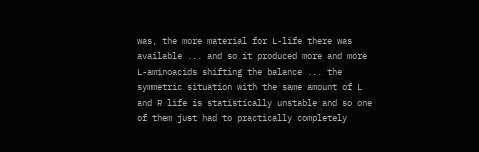was, the more material for L-life there was available ... and so it produced more and more L-aminoacids shifting the balance ... the symmetric situation with the same amount of L and R life is statistically unstable and so one of them just had to practically completely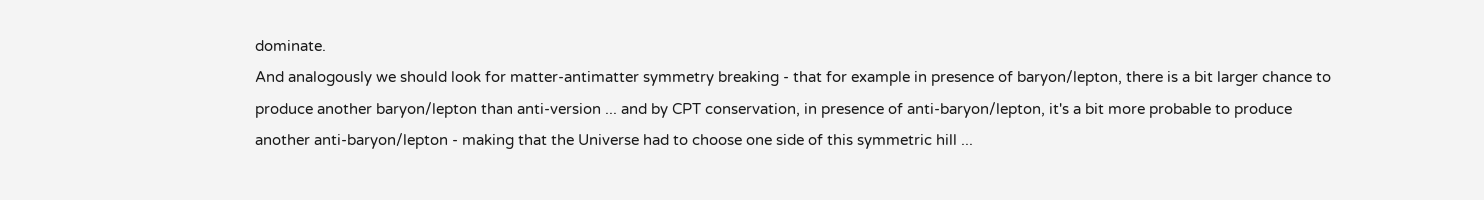dominate.
And analogously we should look for matter-antimatter symmetry breaking - that for example in presence of baryon/lepton, there is a bit larger chance to produce another baryon/lepton than anti-version ... and by CPT conservation, in presence of anti-baryon/lepton, it's a bit more probable to produce another anti-baryon/lepton - making that the Universe had to choose one side of this symmetric hill ...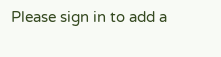Please sign in to add a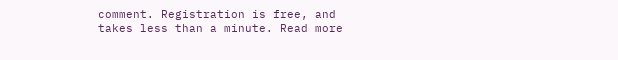comment. Registration is free, and takes less than a minute. Read more